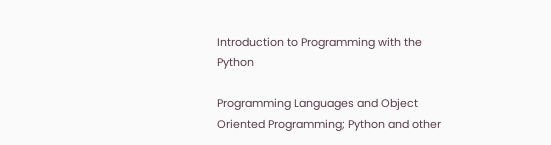Introduction to Programming with the Python

Programming Languages and Object Oriented Programming; Python and other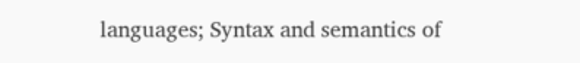languages; Syntax and semantics of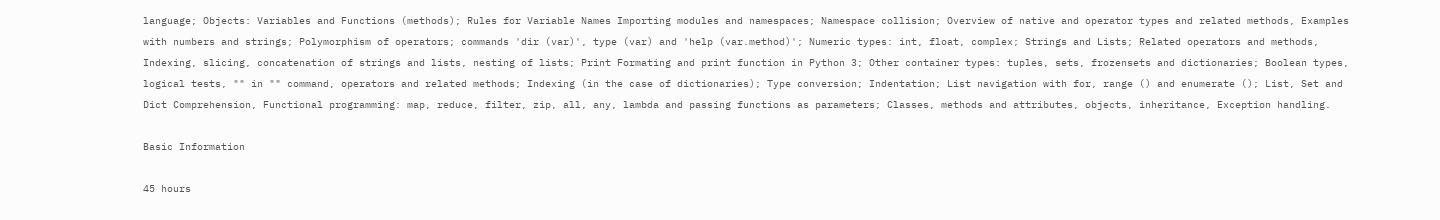language; Objects: Variables and Functions (methods); Rules for Variable Names Importing modules and namespaces; Namespace collision; Overview of native and operator types and related methods, Examples with numbers and strings; Polymorphism of operators; commands 'dir (var)', type (var) and 'help (var.method)'; Numeric types: int, float, complex; Strings and Lists; Related operators and methods, Indexing, slicing, concatenation of strings and lists, nesting of lists; Print Formating and print function in Python 3; Other container types: tuples, sets, frozensets and dictionaries; Boolean types, logical tests, "" in "" command, operators and related methods; Indexing (in the case of dictionaries); Type conversion; Indentation; List navigation with for, range () and enumerate (); List, Set and Dict Comprehension, Functional programming: map, reduce, filter, zip, all, any, lambda and passing functions as parameters; Classes, methods and attributes, objects, inheritance, Exception handling.

Basic Information

45 hours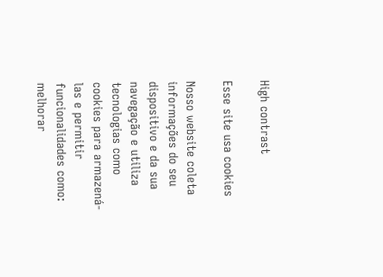High contrast

Esse site usa cookies

Nosso website coleta informações do seu dispositivo e da sua navegação e utiliza tecnologias como cookies para armazená-las e permitir funcionalidades como: melhorar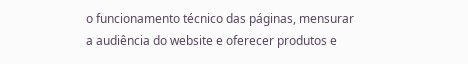o funcionamento técnico das páginas, mensurar a audiência do website e oferecer produtos e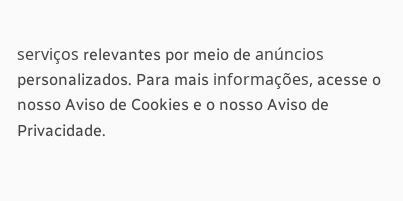serviços relevantes por meio de anúncios personalizados. Para mais informações, acesse o nosso Aviso de Cookies e o nosso Aviso de Privacidade.